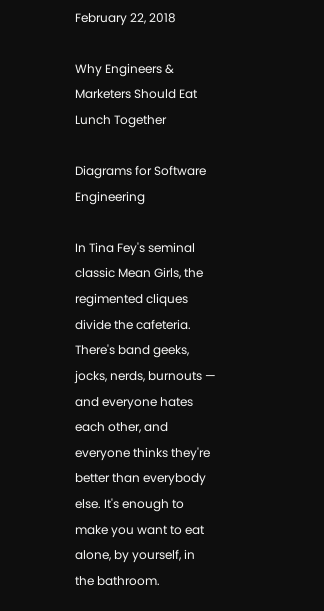February 22, 2018

Why Engineers & Marketers Should Eat Lunch Together

Diagrams for Software Engineering

In Tina Fey's seminal classic Mean Girls, the regimented cliques divide the cafeteria. There's band geeks, jocks, nerds, burnouts — and everyone hates each other, and everyone thinks they're better than everybody else. It's enough to make you want to eat alone, by yourself, in the bathroom.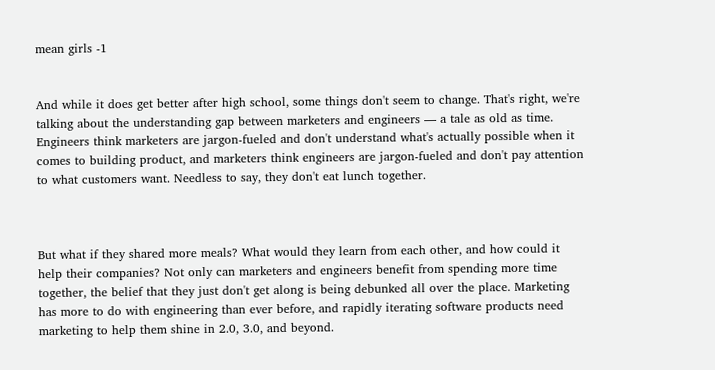mean girls -1


And while it does get better after high school, some things don't seem to change. That's right, we're talking about the understanding gap between marketers and engineers — a tale as old as time. Engineers think marketers are jargon-fueled and don't understand what's actually possible when it comes to building product, and marketers think engineers are jargon-fueled and don't pay attention to what customers want. Needless to say, they don't eat lunch together.



But what if they shared more meals? What would they learn from each other, and how could it help their companies? Not only can marketers and engineers benefit from spending more time together, the belief that they just don't get along is being debunked all over the place. Marketing has more to do with engineering than ever before, and rapidly iterating software products need marketing to help them shine in 2.0, 3.0, and beyond.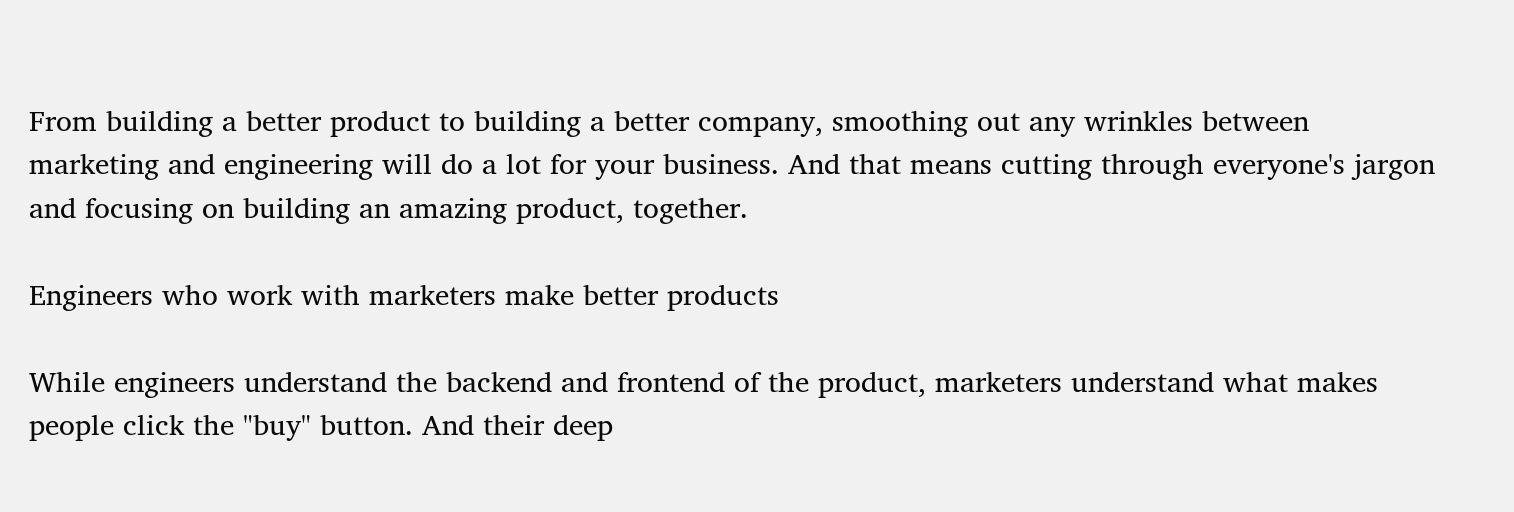From building a better product to building a better company, smoothing out any wrinkles between marketing and engineering will do a lot for your business. And that means cutting through everyone's jargon and focusing on building an amazing product, together.

Engineers who work with marketers make better products

While engineers understand the backend and frontend of the product, marketers understand what makes people click the "buy" button. And their deep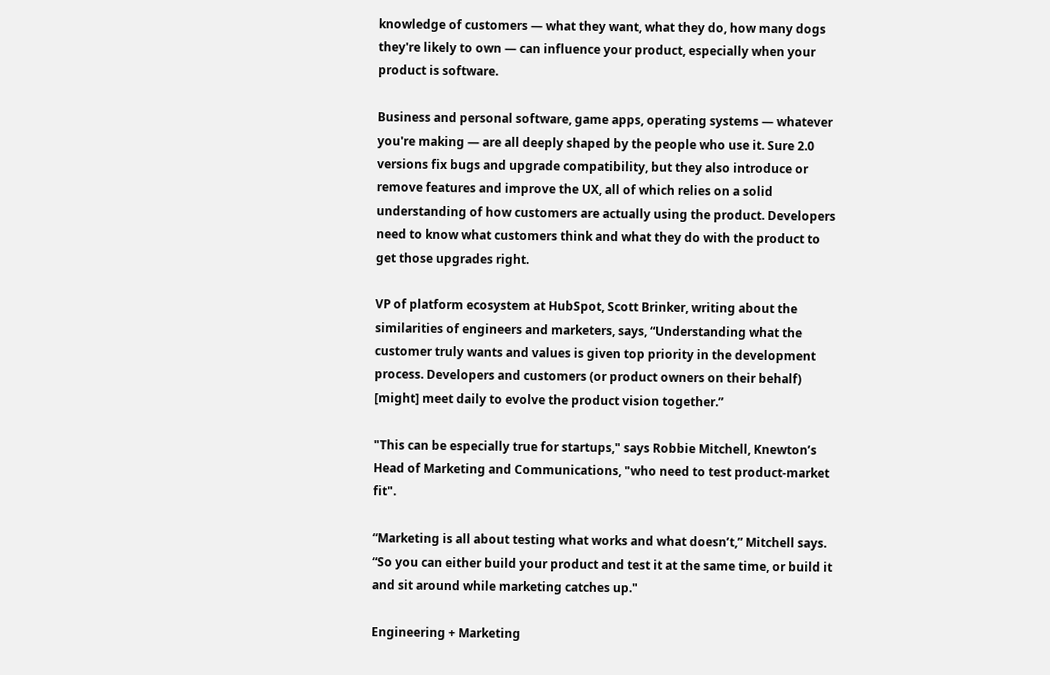knowledge of customers — what they want, what they do, how many dogs they're likely to own — can influence your product, especially when your product is software.

Business and personal software, game apps, operating systems — whatever you're making — are all deeply shaped by the people who use it. Sure 2.0 versions fix bugs and upgrade compatibility, but they also introduce or remove features and improve the UX, all of which relies on a solid understanding of how customers are actually using the product. Developers need to know what customers think and what they do with the product to get those upgrades right.

VP of platform ecosystem at HubSpot, Scott Brinker, writing about the similarities of engineers and marketers, says, “Understanding what the customer truly wants and values is given top priority in the development process. Developers and customers (or product owners on their behalf) [might] meet daily to evolve the product vision together.”

"This can be especially true for startups," says Robbie Mitchell, Knewton’s Head of Marketing and Communications, "who need to test product-market fit".

“Marketing is all about testing what works and what doesn’t,” Mitchell says. “So you can either build your product and test it at the same time, or build it and sit around while marketing catches up."

Engineering + Marketing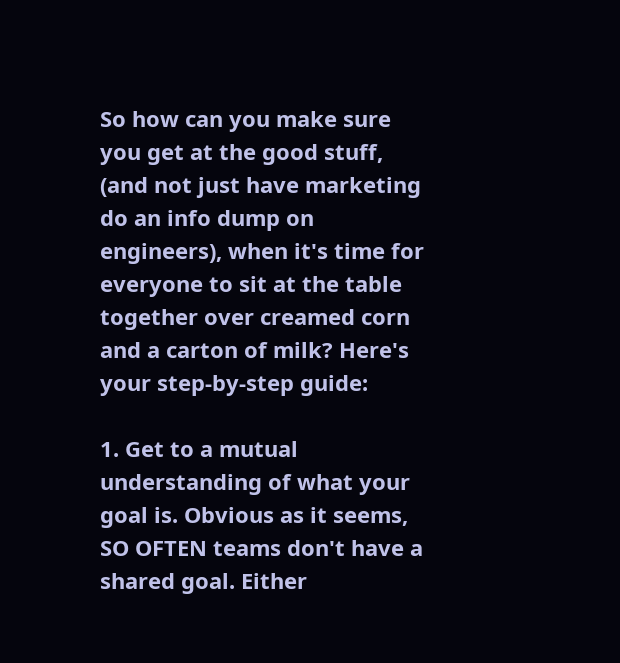So how can you make sure you get at the good stuff, (and not just have marketing do an info dump on engineers), when it's time for everyone to sit at the table together over creamed corn and a carton of milk? Here's your step-by-step guide:

1. Get to a mutual understanding of what your goal is. Obvious as it seems, SO OFTEN teams don't have a shared goal. Either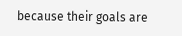because their goals are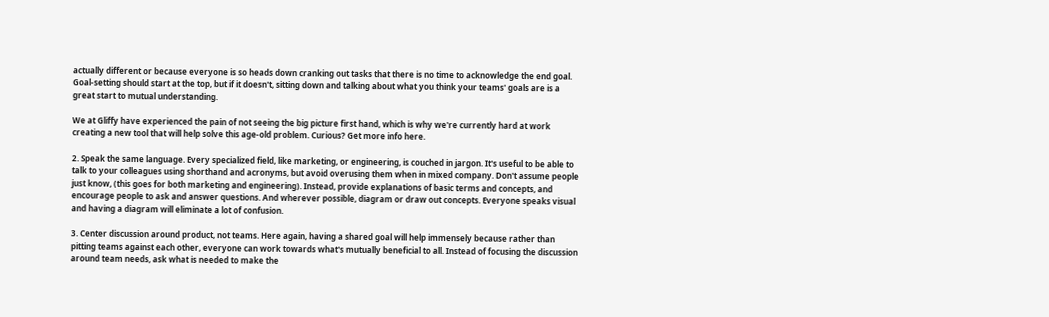actually different or because everyone is so heads down cranking out tasks that there is no time to acknowledge the end goal. Goal-setting should start at the top, but if it doesn't, sitting down and talking about what you think your teams' goals are is a great start to mutual understanding.

We at Gliffy have experienced the pain of not seeing the big picture first hand, which is why we're currently hard at work creating a new tool that will help solve this age-old problem. Curious? Get more info here.

2. Speak the same language. Every specialized field, like marketing, or engineering, is couched in jargon. It's useful to be able to talk to your colleagues using shorthand and acronyms, but avoid overusing them when in mixed company. Don't assume people just know, (this goes for both marketing and engineering). Instead, provide explanations of basic terms and concepts, and encourage people to ask and answer questions. And wherever possible, diagram or draw out concepts. Everyone speaks visual and having a diagram will eliminate a lot of confusion.

3. Center discussion around product, not teams. Here again, having a shared goal will help immensely because rather than pitting teams against each other, everyone can work towards what's mutually beneficial to all. Instead of focusing the discussion around team needs, ask what is needed to make the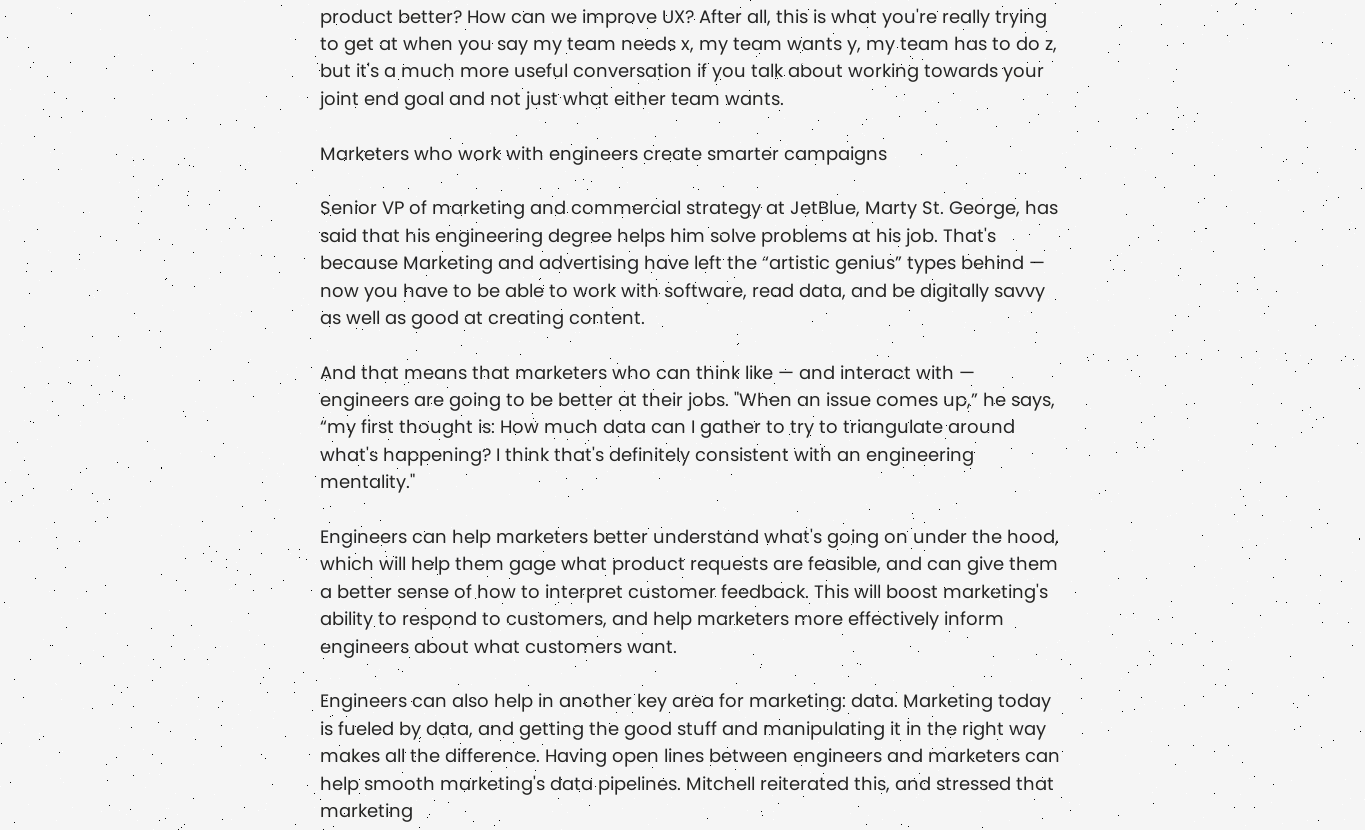product better? How can we improve UX? After all, this is what you're really trying to get at when you say my team needs x, my team wants y, my team has to do z, but it's a much more useful conversation if you talk about working towards your joint end goal and not just what either team wants.

Marketers who work with engineers create smarter campaigns

Senior VP of marketing and commercial strategy at JetBlue, Marty St. George, has said that his engineering degree helps him solve problems at his job. That's because Marketing and advertising have left the “artistic genius” types behind — now you have to be able to work with software, read data, and be digitally savvy as well as good at creating content.

And that means that marketers who can think like — and interact with — engineers are going to be better at their jobs. "When an issue comes up,” he says, “my first thought is: How much data can I gather to try to triangulate around what's happening? I think that's definitely consistent with an engineering mentality."

Engineers can help marketers better understand what's going on under the hood, which will help them gage what product requests are feasible, and can give them a better sense of how to interpret customer feedback. This will boost marketing's ability to respond to customers, and help marketers more effectively inform engineers about what customers want.

Engineers can also help in another key area for marketing: data. Marketing today is fueled by data, and getting the good stuff and manipulating it in the right way makes all the difference. Having open lines between engineers and marketers can help smooth marketing's data pipelines. Mitchell reiterated this, and stressed that marketing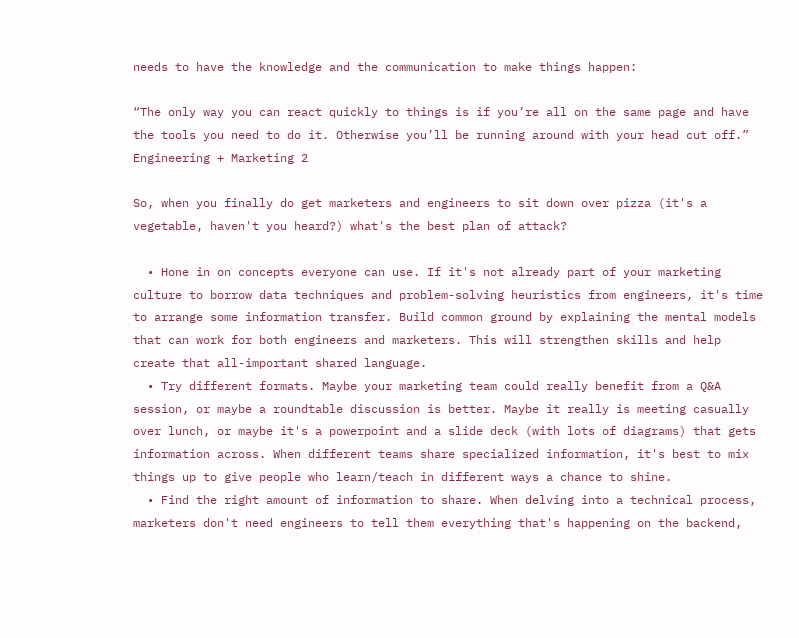needs to have the knowledge and the communication to make things happen:

“The only way you can react quickly to things is if you’re all on the same page and have the tools you need to do it. Otherwise you’ll be running around with your head cut off.”
Engineering + Marketing 2

So, when you finally do get marketers and engineers to sit down over pizza (it's a vegetable, haven't you heard?) what's the best plan of attack?

  • Hone in on concepts everyone can use. If it's not already part of your marketing culture to borrow data techniques and problem-solving heuristics from engineers, it's time to arrange some information transfer. Build common ground by explaining the mental models that can work for both engineers and marketers. This will strengthen skills and help create that all-important shared language.
  • Try different formats. Maybe your marketing team could really benefit from a Q&A session, or maybe a roundtable discussion is better. Maybe it really is meeting casually over lunch, or maybe it's a powerpoint and a slide deck (with lots of diagrams) that gets information across. When different teams share specialized information, it's best to mix things up to give people who learn/teach in different ways a chance to shine.
  • Find the right amount of information to share. When delving into a technical process, marketers don't need engineers to tell them everything that's happening on the backend,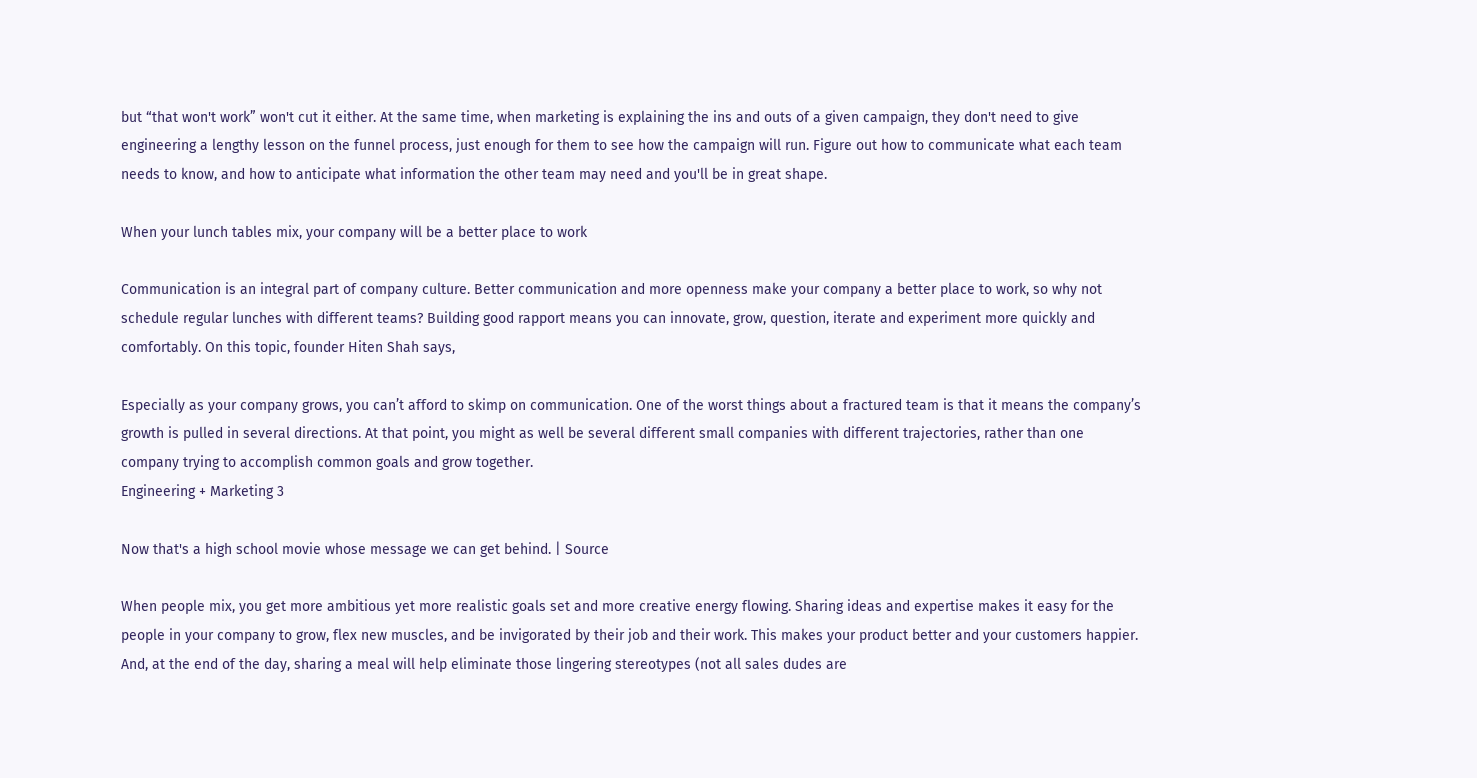but “that won't work” won't cut it either. At the same time, when marketing is explaining the ins and outs of a given campaign, they don't need to give engineering a lengthy lesson on the funnel process, just enough for them to see how the campaign will run. Figure out how to communicate what each team needs to know, and how to anticipate what information the other team may need and you'll be in great shape.

When your lunch tables mix, your company will be a better place to work

Communication is an integral part of company culture. Better communication and more openness make your company a better place to work, so why not schedule regular lunches with different teams? Building good rapport means you can innovate, grow, question, iterate and experiment more quickly and comfortably. On this topic, founder Hiten Shah says,

Especially as your company grows, you can’t afford to skimp on communication. One of the worst things about a fractured team is that it means the company’s growth is pulled in several directions. At that point, you might as well be several different small companies with different trajectories, rather than one company trying to accomplish common goals and grow together.
Engineering + Marketing 3

Now that's a high school movie whose message we can get behind. | Source

When people mix, you get more ambitious yet more realistic goals set and more creative energy flowing. Sharing ideas and expertise makes it easy for the people in your company to grow, flex new muscles, and be invigorated by their job and their work. This makes your product better and your customers happier. And, at the end of the day, sharing a meal will help eliminate those lingering stereotypes (not all sales dudes are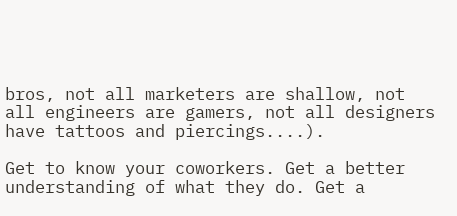bros, not all marketers are shallow, not all engineers are gamers, not all designers have tattoos and piercings....).

Get to know your coworkers. Get a better understanding of what they do. Get a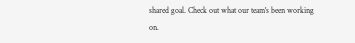shared goal. Check out what our team's been working on.